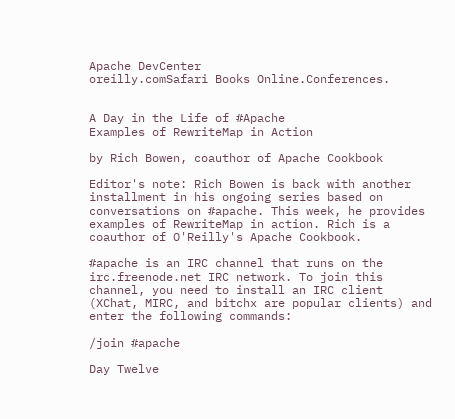Apache DevCenter
oreilly.comSafari Books Online.Conferences.


A Day in the Life of #Apache
Examples of RewriteMap in Action

by Rich Bowen, coauthor of Apache Cookbook

Editor's note: Rich Bowen is back with another installment in his ongoing series based on conversations on #apache. This week, he provides examples of RewriteMap in action. Rich is a coauthor of O'Reilly's Apache Cookbook.

#apache is an IRC channel that runs on the irc.freenode.net IRC network. To join this channel, you need to install an IRC client (XChat, MIRC, and bitchx are popular clients) and enter the following commands:

/join #apache

Day Twelve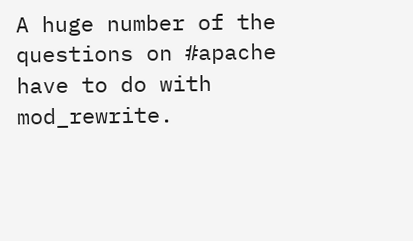A huge number of the questions on #apache have to do with mod_rewrite.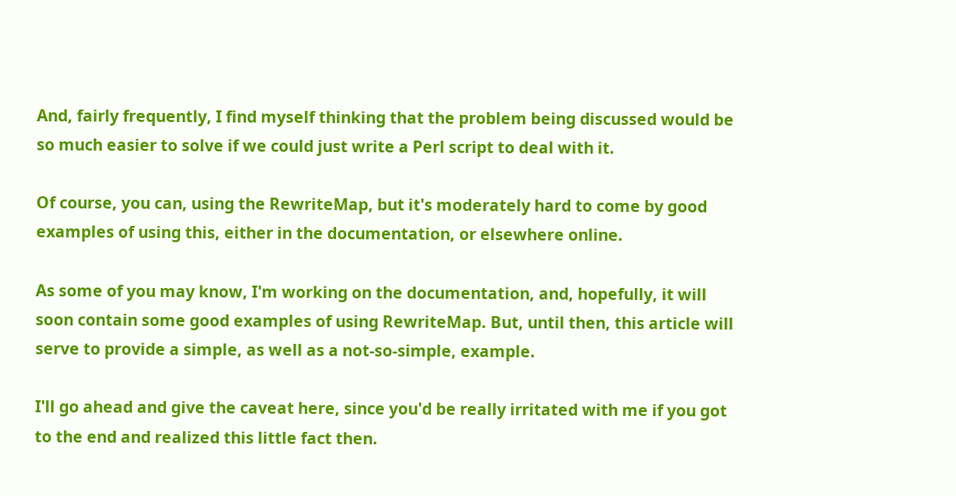And, fairly frequently, I find myself thinking that the problem being discussed would be so much easier to solve if we could just write a Perl script to deal with it.

Of course, you can, using the RewriteMap, but it's moderately hard to come by good examples of using this, either in the documentation, or elsewhere online.

As some of you may know, I'm working on the documentation, and, hopefully, it will soon contain some good examples of using RewriteMap. But, until then, this article will serve to provide a simple, as well as a not-so-simple, example.

I'll go ahead and give the caveat here, since you'd be really irritated with me if you got to the end and realized this little fact then.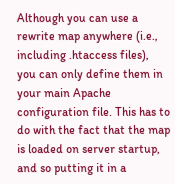Although you can use a rewrite map anywhere (i.e., including .htaccess files), you can only define them in your main Apache configuration file. This has to do with the fact that the map is loaded on server startup, and so putting it in a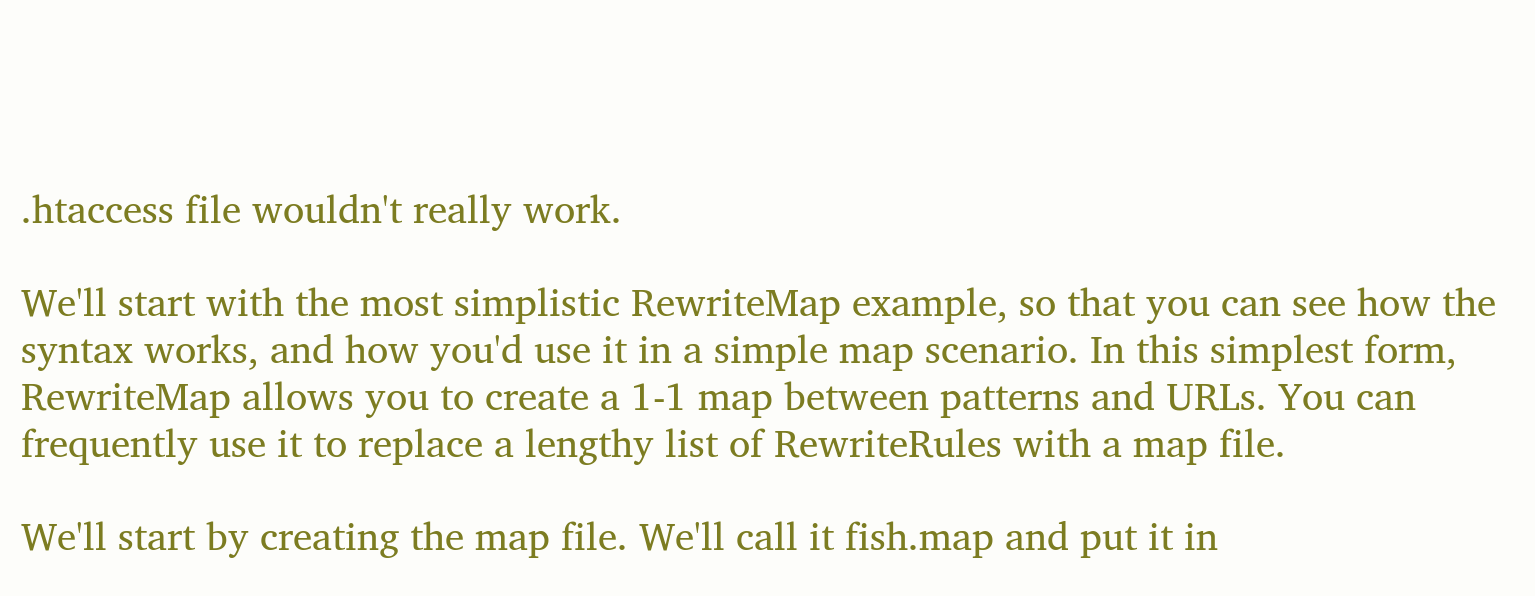.htaccess file wouldn't really work.

We'll start with the most simplistic RewriteMap example, so that you can see how the syntax works, and how you'd use it in a simple map scenario. In this simplest form, RewriteMap allows you to create a 1-1 map between patterns and URLs. You can frequently use it to replace a lengthy list of RewriteRules with a map file.

We'll start by creating the map file. We'll call it fish.map and put it in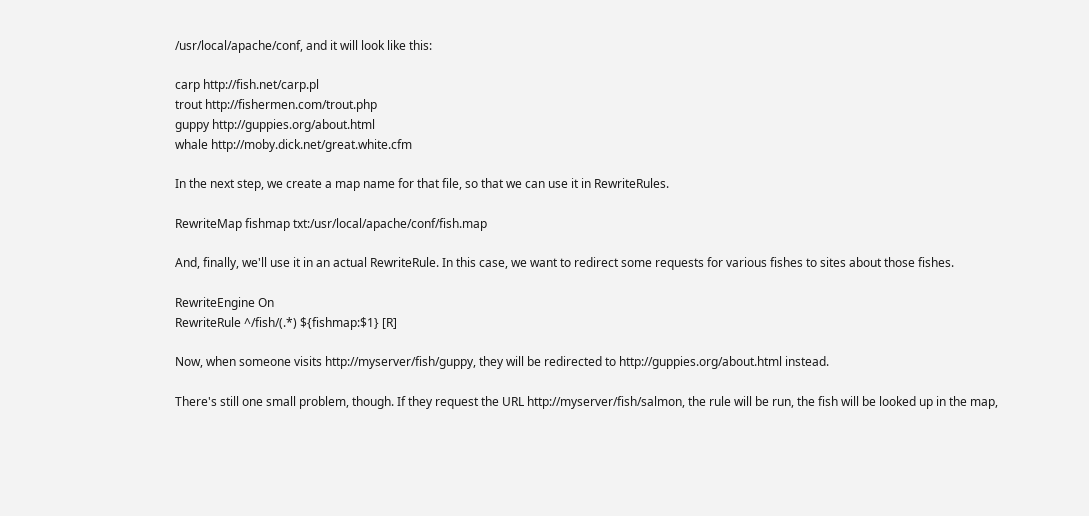/usr/local/apache/conf, and it will look like this:

carp http://fish.net/carp.pl
trout http://fishermen.com/trout.php
guppy http://guppies.org/about.html
whale http://moby.dick.net/great.white.cfm

In the next step, we create a map name for that file, so that we can use it in RewriteRules.

RewriteMap fishmap txt:/usr/local/apache/conf/fish.map

And, finally, we'll use it in an actual RewriteRule. In this case, we want to redirect some requests for various fishes to sites about those fishes.

RewriteEngine On
RewriteRule ^/fish/(.*) ${fishmap:$1} [R]

Now, when someone visits http://myserver/fish/guppy, they will be redirected to http://guppies.org/about.html instead.

There's still one small problem, though. If they request the URL http://myserver/fish/salmon, the rule will be run, the fish will be looked up in the map,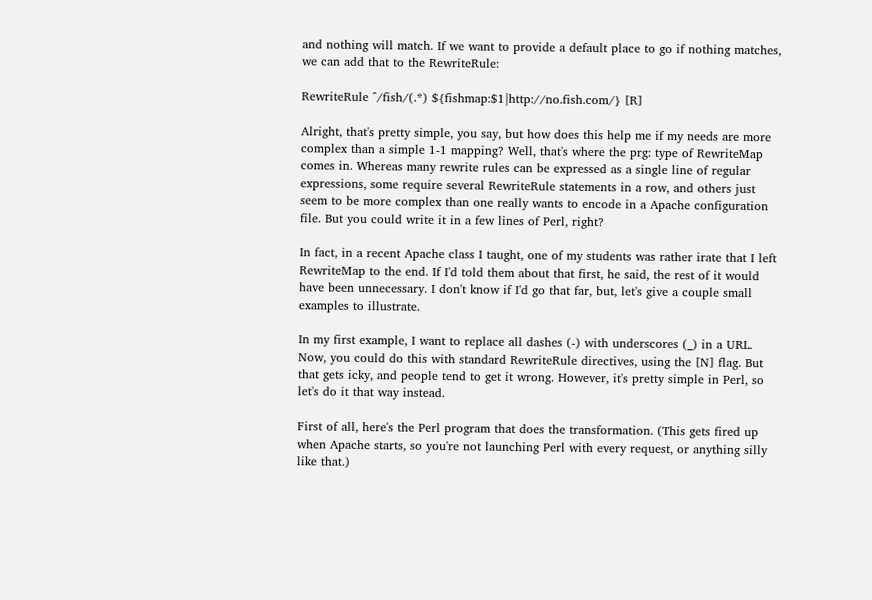and nothing will match. If we want to provide a default place to go if nothing matches, we can add that to the RewriteRule:

RewriteRule ^/fish/(.*) ${fishmap:$1|http://no.fish.com/} [R]

Alright, that's pretty simple, you say, but how does this help me if my needs are more complex than a simple 1-1 mapping? Well, that's where the prg: type of RewriteMap comes in. Whereas many rewrite rules can be expressed as a single line of regular expressions, some require several RewriteRule statements in a row, and others just seem to be more complex than one really wants to encode in a Apache configuration file. But you could write it in a few lines of Perl, right?

In fact, in a recent Apache class I taught, one of my students was rather irate that I left RewriteMap to the end. If I'd told them about that first, he said, the rest of it would have been unnecessary. I don't know if I'd go that far, but, let's give a couple small examples to illustrate.

In my first example, I want to replace all dashes (-) with underscores (_) in a URL. Now, you could do this with standard RewriteRule directives, using the [N] flag. But that gets icky, and people tend to get it wrong. However, it's pretty simple in Perl, so let's do it that way instead.

First of all, here's the Perl program that does the transformation. (This gets fired up when Apache starts, so you're not launching Perl with every request, or anything silly like that.)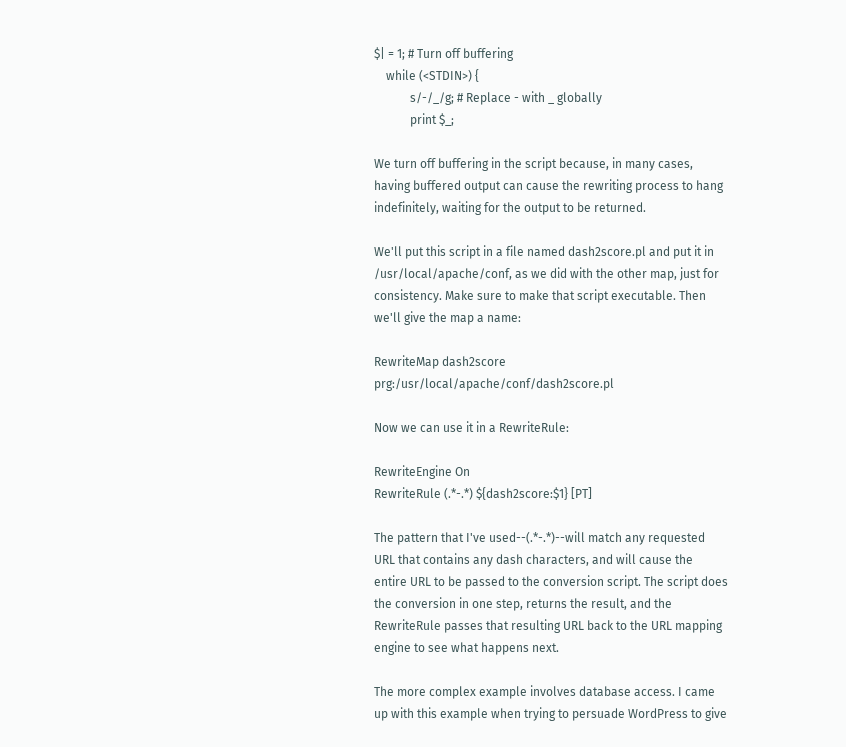$| = 1; # Turn off buffering
    while (<STDIN>) {
            s/-/_/g; # Replace - with _ globally
            print $_;

We turn off buffering in the script because, in many cases, having buffered output can cause the rewriting process to hang indefinitely, waiting for the output to be returned.

We'll put this script in a file named dash2score.pl and put it in /usr/local/apache/conf, as we did with the other map, just for consistency. Make sure to make that script executable. Then we'll give the map a name:

RewriteMap dash2score prg:/usr/local/apache/conf/dash2score.pl

Now we can use it in a RewriteRule:

RewriteEngine On
RewriteRule (.*-.*) ${dash2score:$1} [PT]

The pattern that I've used--(.*-.*)--will match any requested URL that contains any dash characters, and will cause the entire URL to be passed to the conversion script. The script does the conversion in one step, returns the result, and the RewriteRule passes that resulting URL back to the URL mapping engine to see what happens next.

The more complex example involves database access. I came up with this example when trying to persuade WordPress to give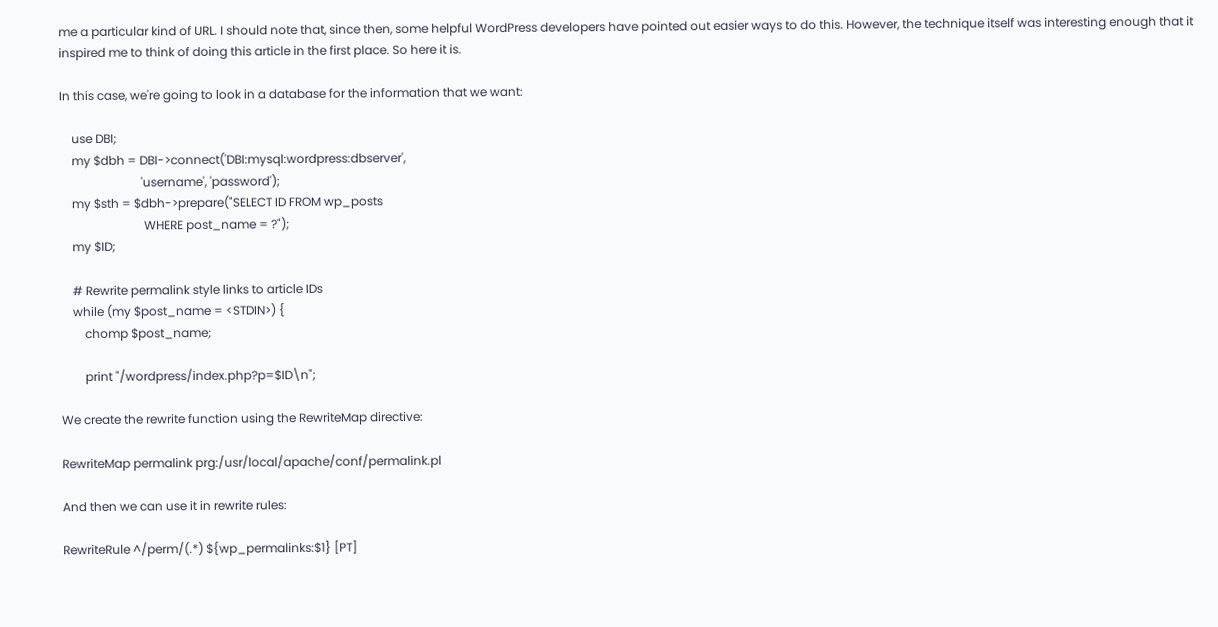me a particular kind of URL. I should note that, since then, some helpful WordPress developers have pointed out easier ways to do this. However, the technique itself was interesting enough that it inspired me to think of doing this article in the first place. So here it is.

In this case, we're going to look in a database for the information that we want:

    use DBI;
    my $dbh = DBI->connect('DBI:mysql:wordpress:dbserver',
                           'username', 'password');
    my $sth = $dbh->prepare("SELECT ID FROM wp_posts
                            WHERE post_name = ?");
    my $ID;

    # Rewrite permalink style links to article IDs
    while (my $post_name = <STDIN>) {
        chomp $post_name;

        print "/wordpress/index.php?p=$ID\n";

We create the rewrite function using the RewriteMap directive:

RewriteMap permalink prg:/usr/local/apache/conf/permalink.pl

And then we can use it in rewrite rules:

RewriteRule ^/perm/(.*) ${wp_permalinks:$1} [PT]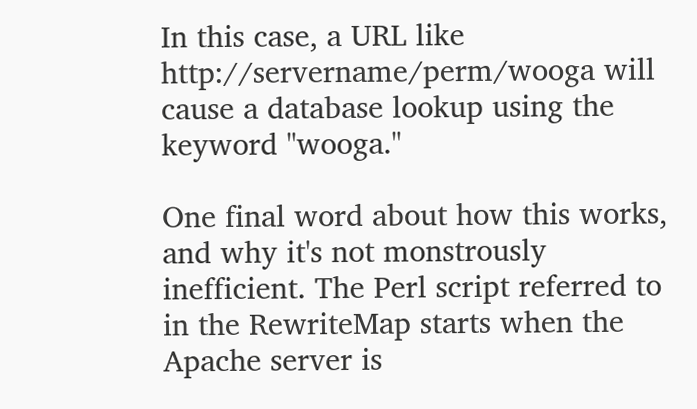In this case, a URL like http://servername/perm/wooga will cause a database lookup using the keyword "wooga."

One final word about how this works, and why it's not monstrously inefficient. The Perl script referred to in the RewriteMap starts when the Apache server is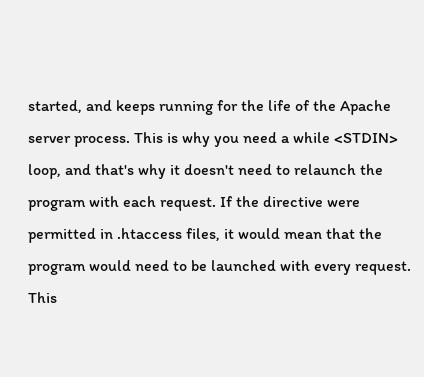started, and keeps running for the life of the Apache server process. This is why you need a while <STDIN> loop, and that's why it doesn't need to relaunch the program with each request. If the directive were permitted in .htaccess files, it would mean that the program would need to be launched with every request. This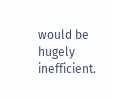would be hugely inefficient.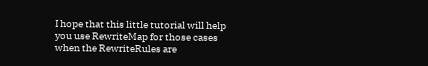I hope that this little tutorial will help you use RewriteMap for those cases when the RewriteRules are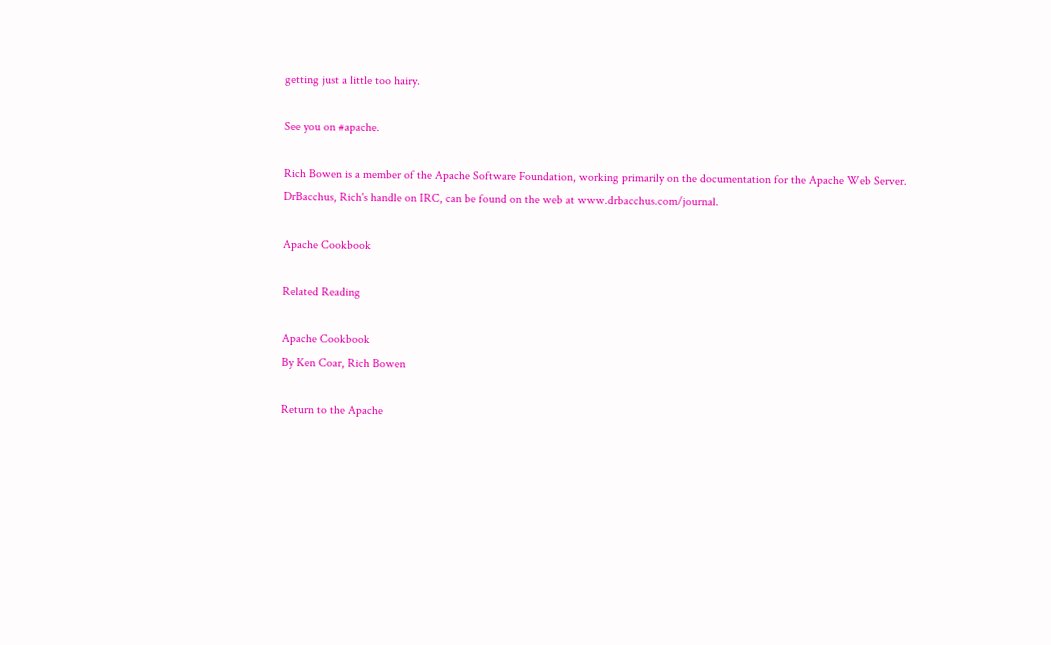getting just a little too hairy.

See you on #apache.

Rich Bowen is a member of the Apache Software Foundation, working primarily on the documentation for the Apache Web Server. DrBacchus, Rich's handle on IRC, can be found on the web at www.drbacchus.com/journal.

Apache Cookbook

Related Reading

Apache Cookbook
By Ken Coar, Rich Bowen

Return to the Apache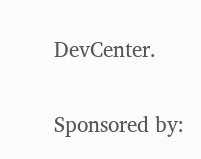DevCenter.

Sponsored by: